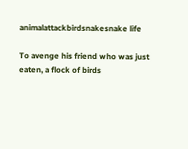animalattackbirdsnakesnake life

To avenge his friend who was just eaten, a flock of birds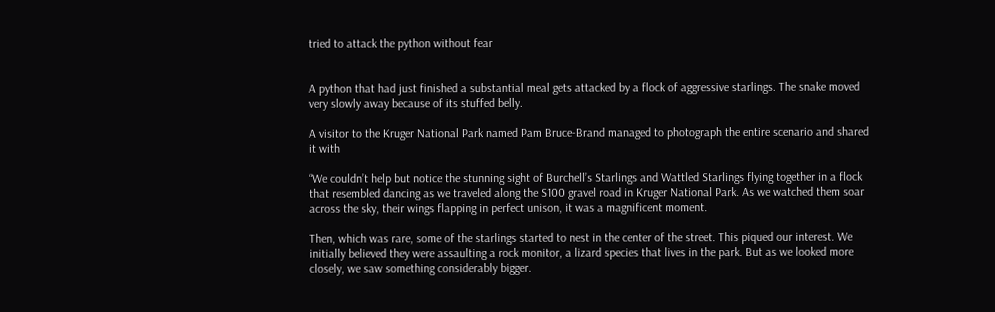tried to attack the python without fear


A python that had just finished a substantial meal gets attacked by a flock of aggressive starlings. The snake moved very slowly away because of its stuffed belly.

A visitor to the Kruger National Park named Pam Bruce-Brand managed to photograph the entire scenario and shared it with

“We couldn’t help but notice the stunning sight of Burchell’s Starlings and Wattled Starlings flying together in a flock that resembled dancing as we traveled along the S100 gravel road in Kruger National Park. As we watched them soar across the sky, their wings flapping in perfect unison, it was a magnificent moment.

Then, which was rare, some of the starlings started to nest in the center of the street. This piqued our interest. We initially believed they were assaulting a rock monitor, a lizard species that lives in the park. But as we looked more closely, we saw something considerably bigger.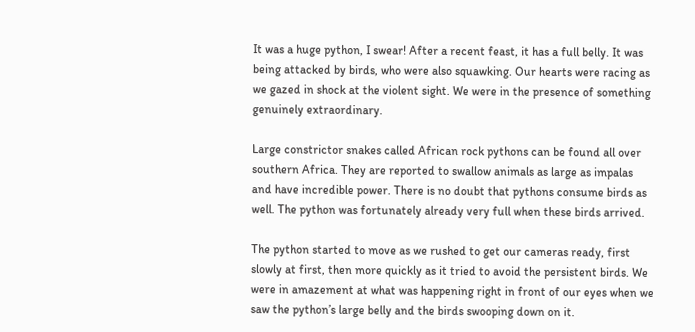It was a huge python, I swear! After a recent feast, it has a full belly. It was being attacked by birds, who were also squawking. Our hearts were racing as we gazed in shock at the violent sight. We were in the presence of something genuinely extraordinary.

Large constrictor snakes called African rock pythons can be found all over southern Africa. They are reported to swallow animals as large as impalas and have incredible power. There is no doubt that pythons consume birds as well. The python was fortunately already very full when these birds arrived.

The python started to move as we rushed to get our cameras ready, first slowly at first, then more quickly as it tried to avoid the persistent birds. We were in amazement at what was happening right in front of our eyes when we saw the python’s large belly and the birds swooping down on it.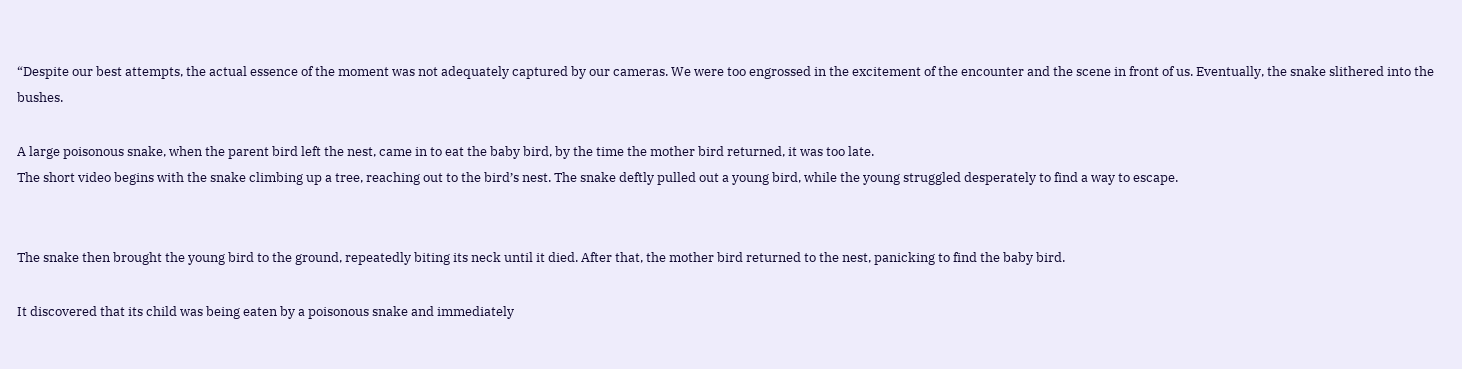“Despite our best attempts, the actual essence of the moment was not adequately captured by our cameras. We were too engrossed in the excitement of the encounter and the scene in front of us. Eventually, the snake slithered into the bushes.

A large poisonous snake, when the parent bird left the nest, came in to eat the baby bird, by the time the mother bird returned, it was too late.
The short video begins with the snake climbing up a tree, reaching out to the bird’s nest. The snake deftly pulled out a young bird, while the young struggled desperately to find a way to escape.


The snake then brought the young bird to the ground, repeatedly biting its neck until it died. After that, the mother bird returned to the nest, panicking to find the baby bird.

It discovered that its child was being eaten by a poisonous snake and immediately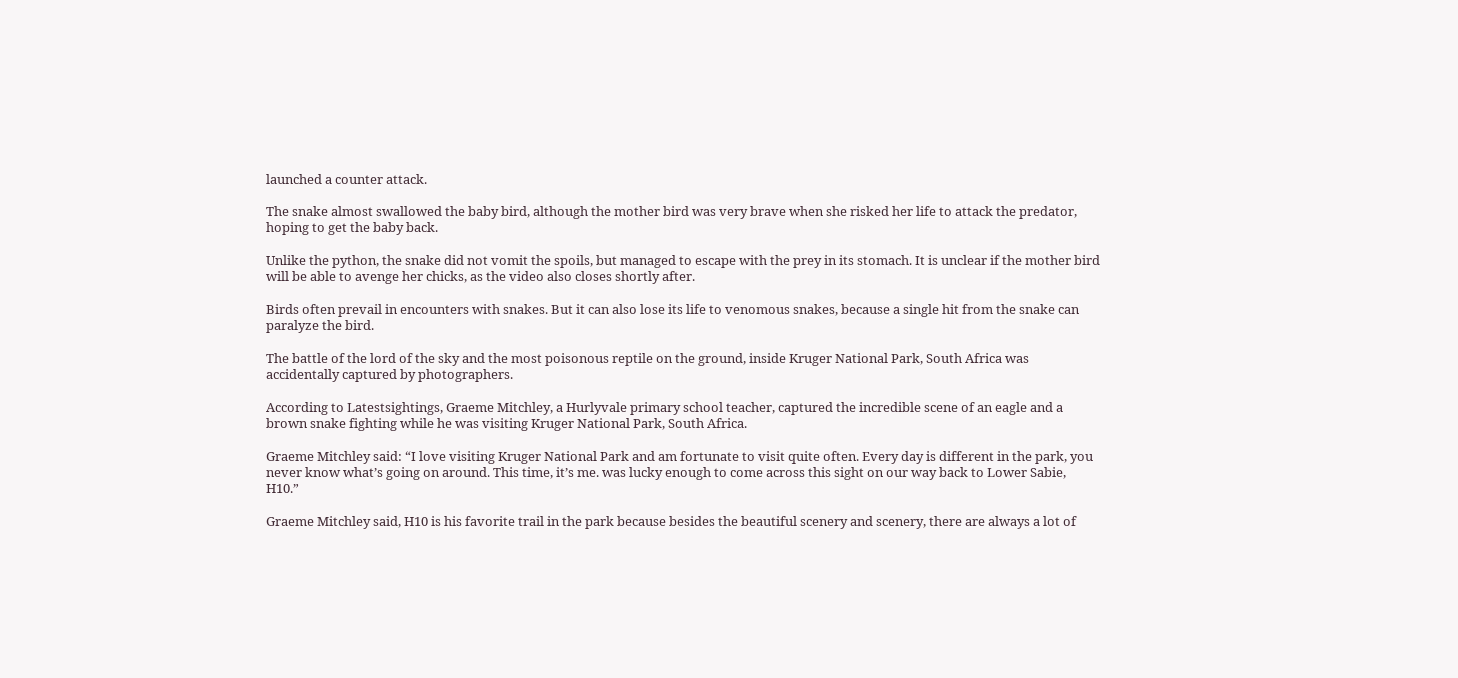launched a counter attack.

The snake almost swallowed the baby bird, although the mother bird was very brave when she risked her life to attack the predator, hoping to get the baby back.

Unlike the python, the snake did not vomit the spoils, but managed to escape with the prey in its stomach. It is unclear if the mother bird will be able to avenge her chicks, as the video also closes shortly after.

Birds often prevail in encounters with snakes. But it can also lose its life to venomous snakes, because a single hit from the snake can paralyze the bird.

The battle of the lord of the sky and the most poisonous reptile on the ground, inside Kruger National Park, South Africa was accidentally captured by photographers.

According to Latestsightings, Graeme Mitchley, a Hurlyvale primary school teacher, captured the incredible scene of an eagle and a brown snake fighting while he was visiting Kruger National Park, South Africa.

Graeme Mitchley said: “I love visiting Kruger National Park and am fortunate to visit quite often. Every day is different in the park, you never know what’s going on around. This time, it’s me. was lucky enough to come across this sight on our way back to Lower Sabie, H10.”

Graeme Mitchley said, H10 is his favorite trail in the park because besides the beautiful scenery and scenery, there are always a lot of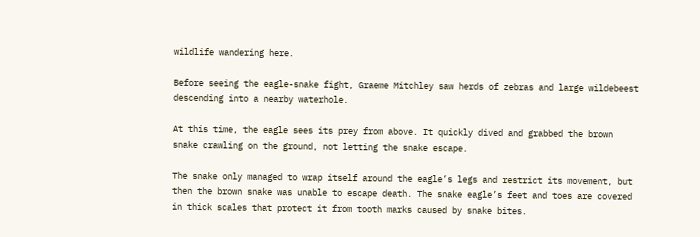wildlife wandering here.

Before seeing the eagle-snake fight, Graeme Mitchley saw herds of zebras and large wildebeest descending into a nearby waterhole.

At this time, the eagle sees its prey from above. It quickly dived and grabbed the brown snake crawling on the ground, not letting the snake escape.

The snake only managed to wrap itself around the eagle’s legs and restrict its movement, but then the brown snake was unable to escape death. The snake eagle’s feet and toes are covered in thick scales that protect it from tooth marks caused by snake bites.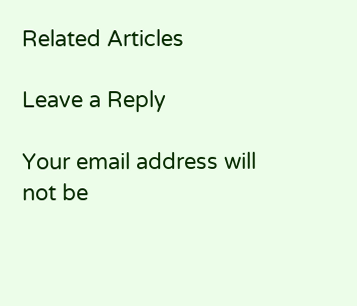Related Articles

Leave a Reply

Your email address will not be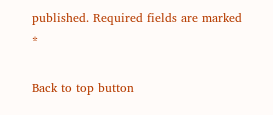published. Required fields are marked *

Back to top button